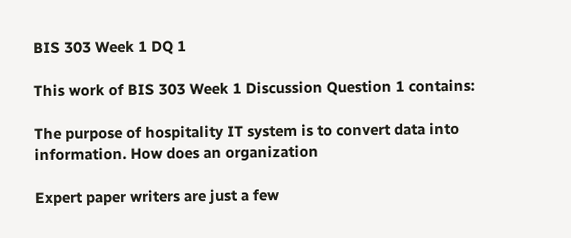BIS 303 Week 1 DQ 1

This work of BIS 303 Week 1 Discussion Question 1 contains:

The purpose of hospitality IT system is to convert data into information. How does an organization

Expert paper writers are just a few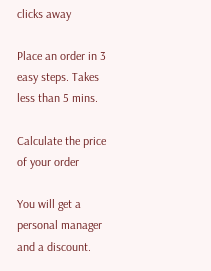clicks away

Place an order in 3 easy steps. Takes less than 5 mins.

Calculate the price of your order

You will get a personal manager and a discount.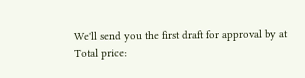We'll send you the first draft for approval by at
Total price: